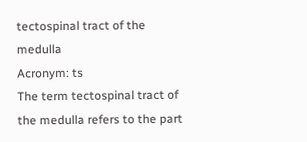tectospinal tract of the medulla
Acronym: ts
The term tectospinal tract of the medulla refers to the part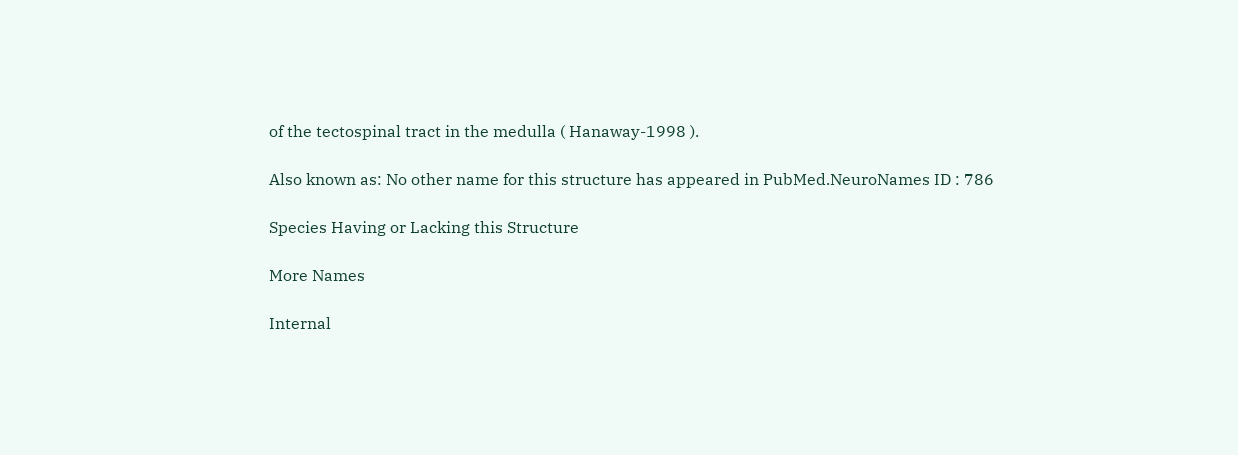of the tectospinal tract in the medulla ( Hanaway-1998 ).

Also known as: No other name for this structure has appeared in PubMed.NeuroNames ID : 786

Species Having or Lacking this Structure

More Names

Internal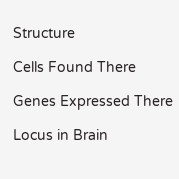Structure

Cells Found There

Genes Expressed There

Locus in Brain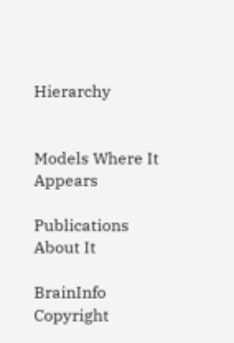Hierarchy


Models Where It Appears

Publications About It

BrainInfo                           Copyright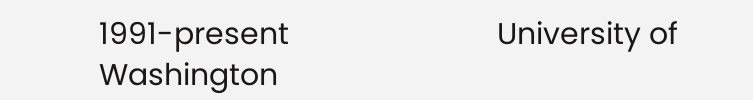1991-present                          University of Washington